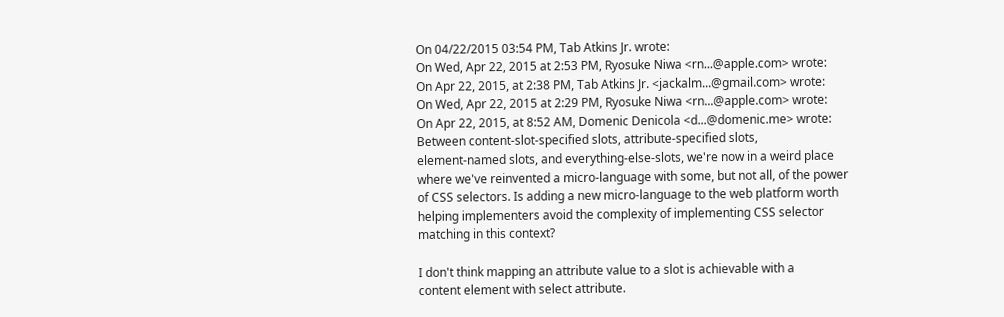On 04/22/2015 03:54 PM, Tab Atkins Jr. wrote:
On Wed, Apr 22, 2015 at 2:53 PM, Ryosuke Niwa <rn...@apple.com> wrote:
On Apr 22, 2015, at 2:38 PM, Tab Atkins Jr. <jackalm...@gmail.com> wrote:
On Wed, Apr 22, 2015 at 2:29 PM, Ryosuke Niwa <rn...@apple.com> wrote:
On Apr 22, 2015, at 8:52 AM, Domenic Denicola <d...@domenic.me> wrote:
Between content-slot-specified slots, attribute-specified slots,
element-named slots, and everything-else-slots, we're now in a weird place
where we've reinvented a micro-language with some, but not all, of the power
of CSS selectors. Is adding a new micro-language to the web platform worth
helping implementers avoid the complexity of implementing CSS selector
matching in this context?

I don't think mapping an attribute value to a slot is achievable with a
content element with select attribute.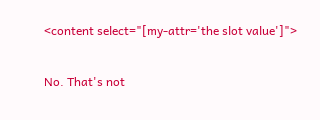<content select="[my-attr='the slot value']">

No. That's not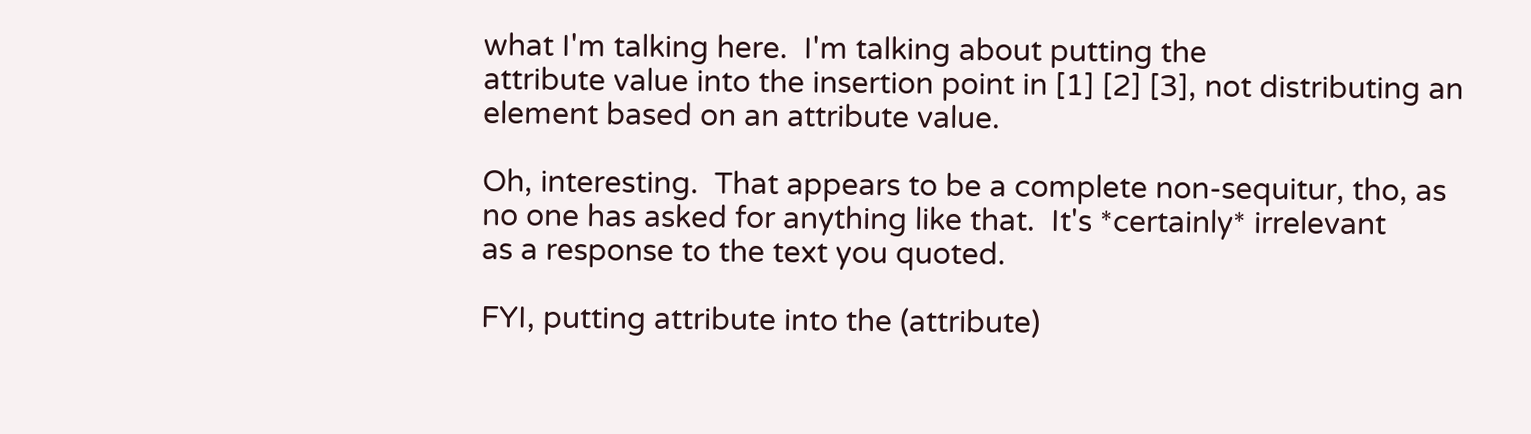what I'm talking here.  I'm talking about putting the
attribute value into the insertion point in [1] [2] [3], not distributing an
element based on an attribute value.

Oh, interesting.  That appears to be a complete non-sequitur, tho, as
no one has asked for anything like that.  It's *certainly* irrelevant
as a response to the text you quoted.

FYI, putting attribute into the (attribute)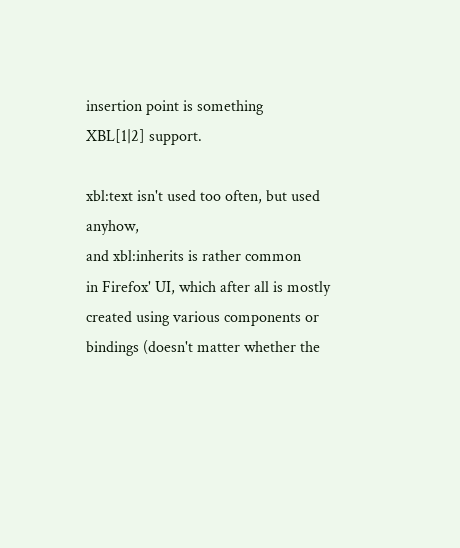insertion point is something
XBL[1|2] support.

xbl:text isn't used too often, but used  anyhow,
and xbl:inherits is rather common
in Firefox' UI, which after all is mostly created using various components or
bindings (doesn't matter whether the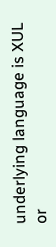underlying language is XUL or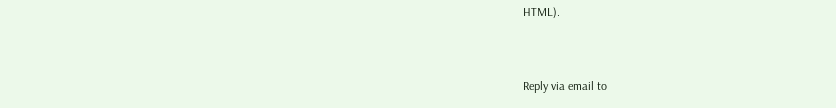HTML).


Reply via email to